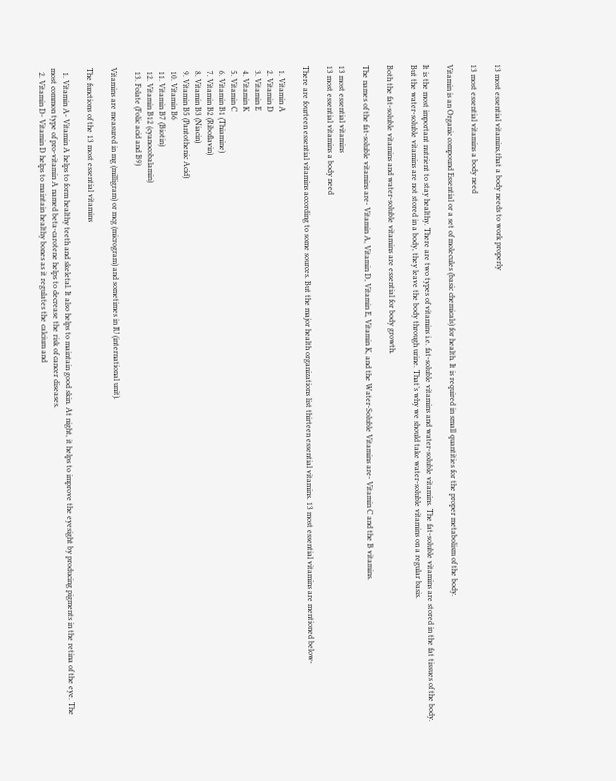13 most essential vitamins,that a body needs to work properly

13 most essential vitamins a body need

Vitamin is an Organic compound Essential or a set of molecules (basic chemicals) for health. It is required in small quantities for the proper metabolism of the body.

It is the most important nutrient to stay healthy. There are two types of vitamins i.e. fat-soluble vitamins and water-soluble vitamins. The fat-soluble vitamins are stored in the fat tissues of the body. But the water-soluble vitamins are not stored in a body, they leave the body through urine. That’s why we should take water-soluble vitamins on a regular basis.

Both the fat-soluble vitamins and water-soluble vitamins are essential for body growth.

The names of the fat-soluble vitamins are- Vitamin A, Vitamin D, Vitamin E, Vitamin K, and the Water-Soluble Vitamins are- Vitamin C and the B vitamins.

13 most essential vitamins
13 most essential vitamins a body need

There are fourteen essential vitamins according to some sources. But the major health organizations list thirteen essential vitamins. 13 most essential vitamins are mentioned below-

  1. Vitamin A
  2. Vitamin D
  3. Vitamin E
  4. Vitamin K
  5. Vitamin C
  6. Vitamin B1 (Thiamine)
  7. Vitamin B2 (Riboflavin)
  8. Vitamin B3 (Niacin)
  9. Vitamin B5 (Pantothenic Acid)
  10. Vitamin B6
  11. Vitamin B7 (Biotin)
  12. Vitamin B12 (cyanocobalamin)
  13. Folate (Folic acid and B9)

Vitamins are measured in mg (milligram) or mcg (microgram) and sometimes in IU (international unit).

The functions of the 13 most essential vitamins

  1. Vitamin A- Vitamin A helps to form healthy teeth and skeletal. It also helps to maintain good skin. At night, it helps to improve the eyesight by producing pigments in the retina of the eye. The most common type of pro-vitamin A named beta-carotene helps to decrease the risk of cancer diseases.
  2. Vitamin D- Vitamin D helps to maintain healthy bones as it regulates the calcium and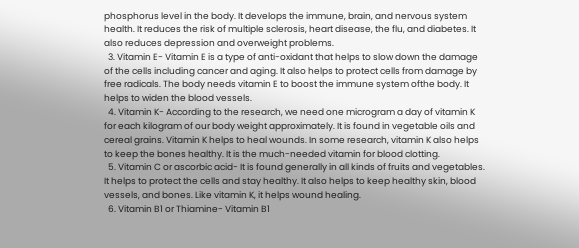phosphorus level in the body. It develops the immune, brain, and nervous system health. It reduces the risk of multiple sclerosis, heart disease, the flu, and diabetes. It also reduces depression and overweight problems.
  3. Vitamin E- Vitamin E is a type of anti-oxidant that helps to slow down the damage of the cells including cancer and aging. It also helps to protect cells from damage by free radicals. The body needs vitamin E to boost the immune system ofthe body. It helps to widen the blood vessels.
  4. Vitamin K- According to the research, we need one microgram a day of vitamin K for each kilogram of our body weight approximately. It is found in vegetable oils and cereal grains. Vitamin K helps to heal wounds. In some research, vitamin K also helps to keep the bones healthy. It is the much-needed vitamin for blood clotting.
  5. Vitamin C or ascorbic acid- It is found generally in all kinds of fruits and vegetables. It helps to protect the cells and stay healthy. It also helps to keep healthy skin, blood vessels, and bones. Like vitamin K, it helps wound healing.
  6. Vitamin B1 or Thiamine- Vitamin B1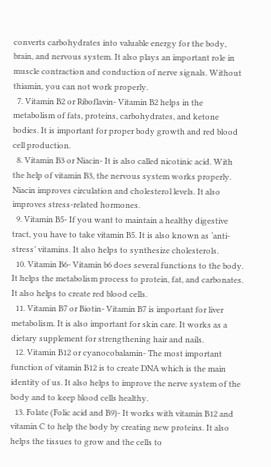converts carbohydrates into valuable energy for the body, brain, and nervous system. It also plays an important role in muscle contraction and conduction of nerve signals. Without thiamin, you can not work properly.
  7. Vitamin B2 or Riboflavin- Vitamin B2 helps in the metabolism of fats, proteins, carbohydrates, and ketone bodies. It is important for proper body growth and red blood cell production.
  8. Vitamin B3 or Niacin- It is also called nicotinic acid. With the help of vitamin B3, the nervous system works properly. Niacin improves circulation and cholesterol levels. It also improves stress-related hormones.
  9. Vitamin B5- If you want to maintain a healthy digestive tract, you have to take vitamin B5. It is also known as ‘anti-stress’ vitamins. It also helps to synthesize cholesterols.
  10. Vitamin B6- Vitamin b6 does several functions to the body. It helps the metabolism process to protein, fat, and carbonates. It also helps to create red blood cells.
  11. Vitamin B7 or Biotin- Vitamin B7 is important for liver metabolism. It is also important for skin care. It works as a dietary supplement for strengthening hair and nails.
  12. Vitamin B12 or cyanocobalamin- The most important function of vitamin B12 is to create DNA which is the main identity of us. It also helps to improve the nerve system of the body and to keep blood cells healthy.
  13. Folate (Folic acid and B9)- It works with vitamin B12 and vitamin C to help the body by creating new proteins. It also helps the tissues to grow and the cells to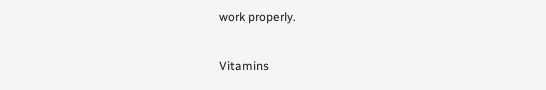work properly.

Vitamins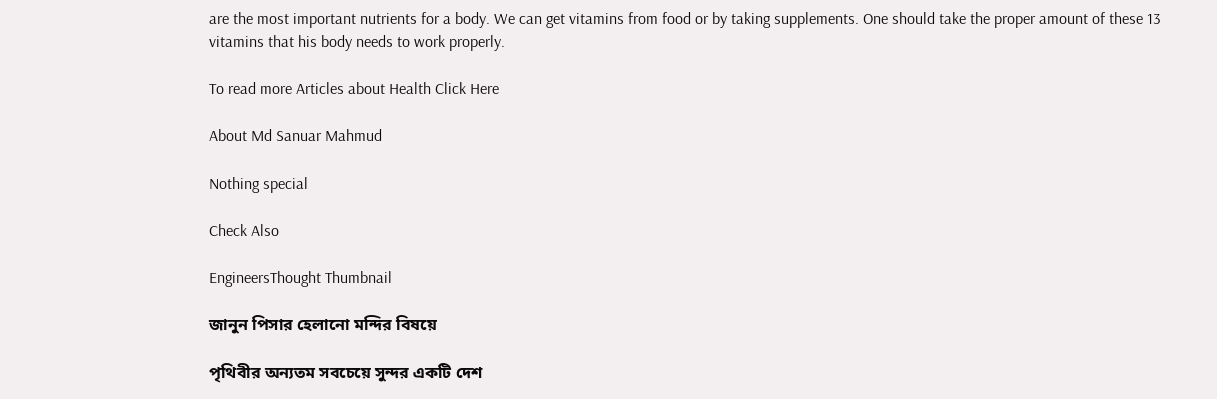are the most important nutrients for a body. We can get vitamins from food or by taking supplements. One should take the proper amount of these 13 vitamins that his body needs to work properly.

To read more Articles about Health Click Here

About Md Sanuar Mahmud

Nothing special

Check Also

EngineersThought Thumbnail

জানুন পিসার হেলানো মন্দির বিষয়ে

পৃথিবীর অন্যতম সবচেয়ে সুন্দর একটি দেশ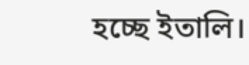হচ্ছে ইতালি।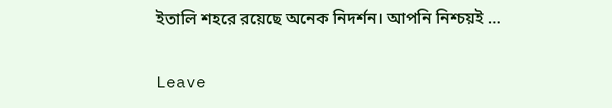ইতালি শহরে রয়েছে অনেক নিদর্শন। আপনি নিশ্চয়ই …

Leave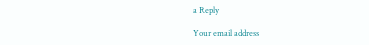a Reply

Your email address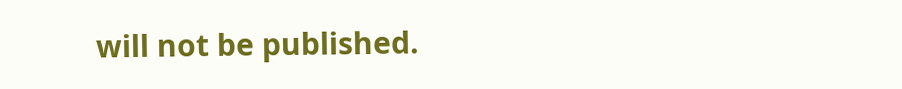will not be published.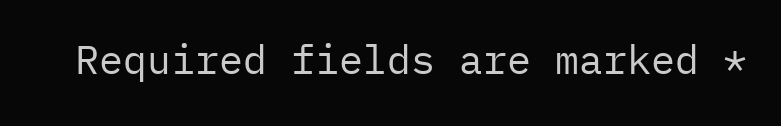Required fields are marked *